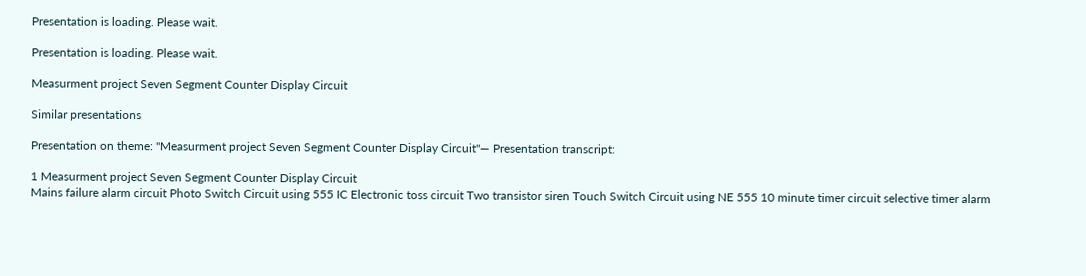Presentation is loading. Please wait.

Presentation is loading. Please wait.

Measurment project Seven Segment Counter Display Circuit

Similar presentations

Presentation on theme: "Measurment project Seven Segment Counter Display Circuit"— Presentation transcript:

1 Measurment project Seven Segment Counter Display Circuit
Mains failure alarm circuit Photo Switch Circuit using 555 IC Electronic toss circuit Two transistor siren Touch Switch Circuit using NE 555 10 minute timer circuit selective timer alarm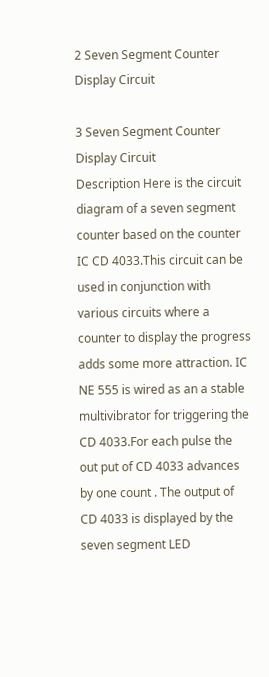2 Seven Segment Counter Display Circuit

3 Seven Segment Counter Display Circuit
Description Here is the circuit diagram of a seven segment counter based on the counter IC CD 4033.This circuit can be used in conjunction with various circuits where a counter to display the progress  adds some more attraction. IC NE 555 is wired as an a stable multivibrator for triggering the CD 4033.For each pulse the out put of CD 4033 advances by one count . The output of CD 4033 is displayed by the seven segment LED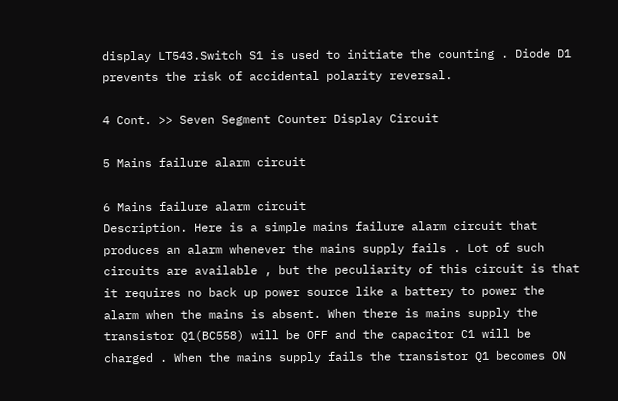display LT543.Switch S1 is used to initiate the counting . Diode D1 prevents the risk of accidental polarity reversal.

4 Cont. >> Seven Segment Counter Display Circuit

5 Mains failure alarm circuit

6 Mains failure alarm circuit
Description. Here is a simple mains failure alarm circuit that produces an alarm whenever the mains supply fails . Lot of such circuits are available , but the peculiarity of this circuit is that it requires no back up power source like a battery to power the alarm when the mains is absent. When there is mains supply the transistor Q1(BC558) will be OFF and the capacitor C1 will be charged . When the mains supply fails the transistor Q1 becomes ON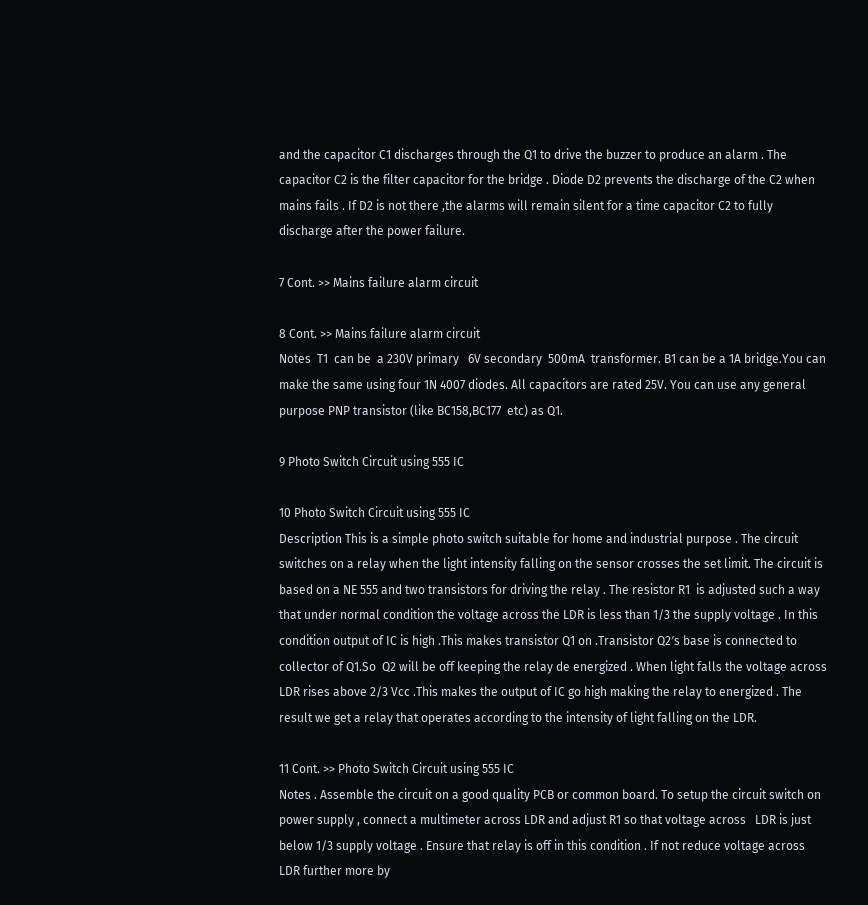and the capacitor C1 discharges through the Q1 to drive the buzzer to produce an alarm . The capacitor C2 is the filter capacitor for the bridge . Diode D2 prevents the discharge of the C2 when mains fails . If D2 is not there ,the alarms will remain silent for a time capacitor C2 to fully discharge after the power failure.

7 Cont. >> Mains failure alarm circuit

8 Cont. >> Mains failure alarm circuit
Notes  T1  can be  a 230V primary   6V secondary  500mA  transformer. B1 can be a 1A bridge.You can make the same using four 1N 4007 diodes. All capacitors are rated 25V. You can use any general purpose PNP transistor (like BC158,BC177  etc) as Q1.

9 Photo Switch Circuit using 555 IC

10 Photo Switch Circuit using 555 IC
Description This is a simple photo switch suitable for home and industrial purpose . The circuit switches on a relay when the light intensity falling on the sensor crosses the set limit. The circuit is based on a NE 555 and two transistors for driving the relay . The resistor R1  is adjusted such a way that under normal condition the voltage across the LDR is less than 1/3 the supply voltage . In this condition output of IC is high .This makes transistor Q1 on .Transistor Q2′s base is connected to collector of Q1.So  Q2 will be off keeping the relay de energized . When light falls the voltage across LDR rises above 2/3 Vcc .This makes the output of IC go high making the relay to energized . The result we get a relay that operates according to the intensity of light falling on the LDR.

11 Cont. >> Photo Switch Circuit using 555 IC
Notes . Assemble the circuit on a good quality PCB or common board. To setup the circuit switch on power supply , connect a multimeter across LDR and adjust R1 so that voltage across   LDR is just below 1/3 supply voltage . Ensure that relay is off in this condition . If not reduce voltage across LDR further more by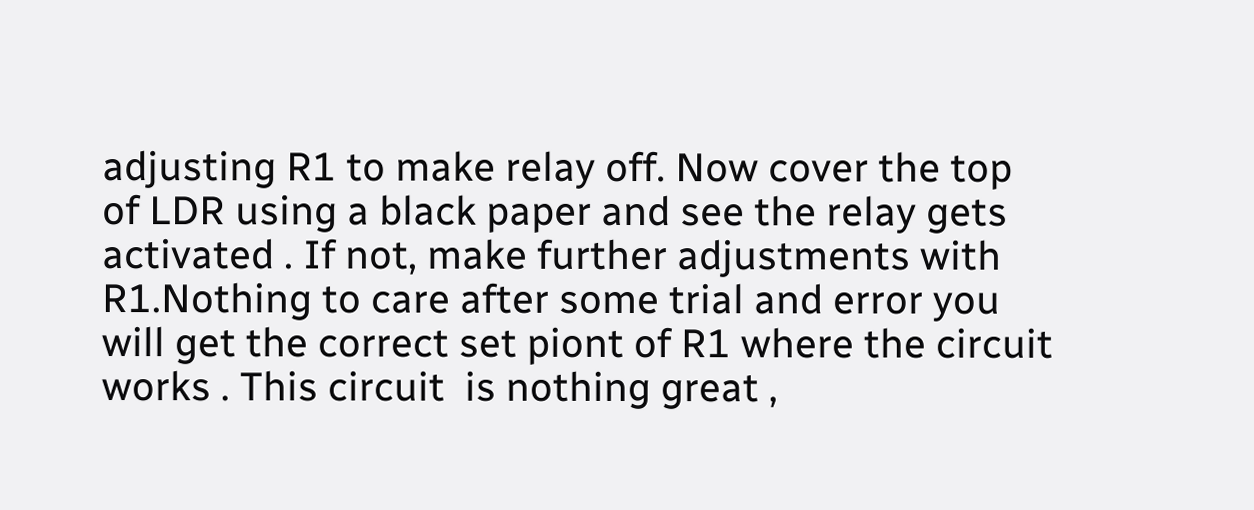adjusting R1 to make relay off. Now cover the top of LDR using a black paper and see the relay gets activated . If not, make further adjustments with R1.Nothing to care after some trial and error you will get the correct set piont of R1 where the circuit works . This circuit  is nothing great ,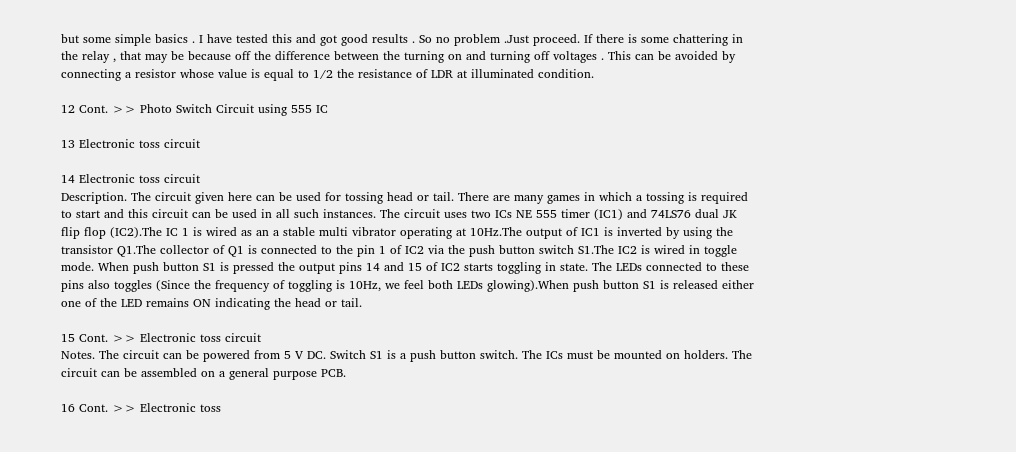but some simple basics . I have tested this and got good results . So no problem .Just proceed. If there is some chattering in the relay , that may be because off the difference between the turning on and turning off voltages . This can be avoided by connecting a resistor whose value is equal to 1/2 the resistance of LDR at illuminated condition.

12 Cont. >> Photo Switch Circuit using 555 IC

13 Electronic toss circuit

14 Electronic toss circuit
Description. The circuit given here can be used for tossing head or tail. There are many games in which a tossing is required to start and this circuit can be used in all such instances. The circuit uses two ICs NE 555 timer (IC1) and 74LS76 dual JK flip flop (IC2).The IC 1 is wired as an a stable multi vibrator operating at 10Hz.The output of IC1 is inverted by using the transistor Q1.The collector of Q1 is connected to the pin 1 of IC2 via the push button switch S1.The IC2 is wired in toggle mode. When push button S1 is pressed the output pins 14 and 15 of IC2 starts toggling in state. The LEDs connected to these pins also toggles (Since the frequency of toggling is 10Hz, we feel both LEDs glowing).When push button S1 is released either one of the LED remains ON indicating the head or tail.

15 Cont. >> Electronic toss circuit
Notes. The circuit can be powered from 5 V DC. Switch S1 is a push button switch. The ICs must be mounted on holders. The circuit can be assembled on a general purpose PCB.

16 Cont. >> Electronic toss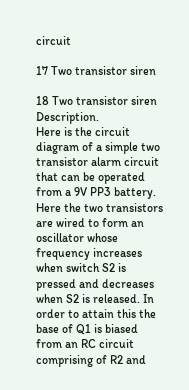circuit

17 Two transistor siren

18 Two transistor siren Description.
Here is the circuit diagram of a simple two transistor alarm circuit that can be operated from a 9V PP3 battery. Here the two transistors are wired to form an oscillator whose frequency increases when switch S2 is pressed and decreases when S2 is released. In order to attain this the base of Q1 is biased from an RC circuit comprising of R2 and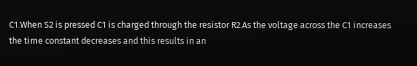C1.When S2 is pressed C1 is charged through the resistor R2.As the voltage across the C1 increases the time constant decreases and this results in an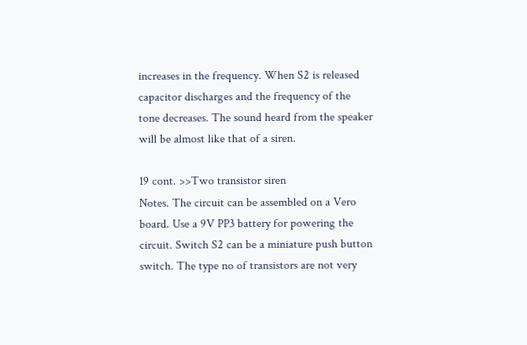increases in the frequency. When S2 is released capacitor discharges and the frequency of the tone decreases. The sound heard from the speaker will be almost like that of a siren.

19 cont. >>Two transistor siren
Notes. The circuit can be assembled on a Vero board. Use a 9V PP3 battery for powering the circuit. Switch S2 can be a miniature push button switch. The type no of transistors are not very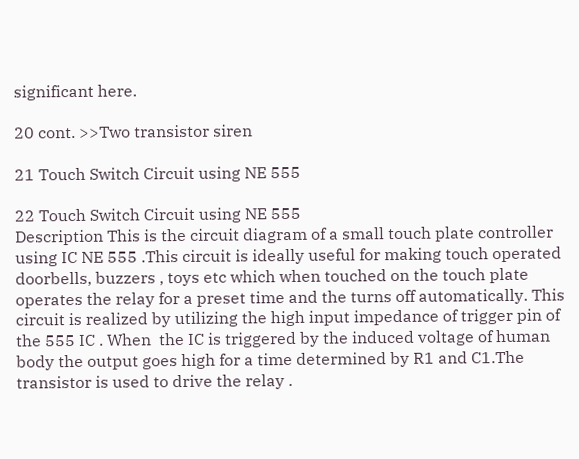significant here.

20 cont. >>Two transistor siren

21 Touch Switch Circuit using NE 555

22 Touch Switch Circuit using NE 555
Description This is the circuit diagram of a small touch plate controller using IC NE 555 .This circuit is ideally useful for making touch operated doorbells, buzzers , toys etc which when touched on the touch plate operates the relay for a preset time and the turns off automatically. This circuit is realized by utilizing the high input impedance of trigger pin of the 555 IC . When  the IC is triggered by the induced voltage of human body the output goes high for a time determined by R1 and C1.The transistor is used to drive the relay .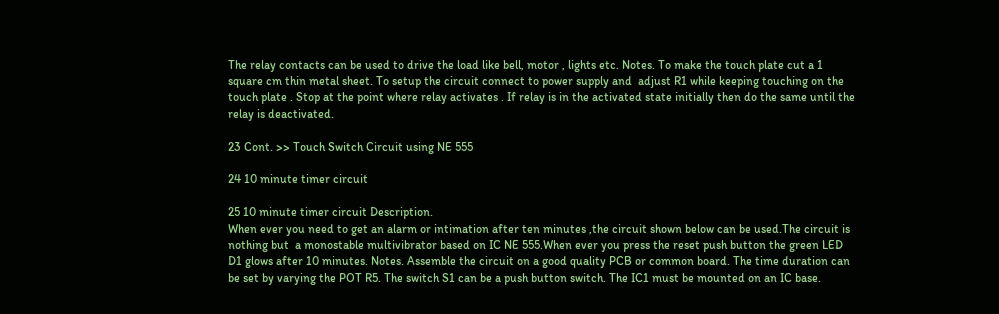The relay contacts can be used to drive the load like bell, motor , lights etc. Notes. To make the touch plate cut a 1 square cm thin metal sheet. To setup the circuit connect to power supply and  adjust R1 while keeping touching on the touch plate . Stop at the point where relay activates . If relay is in the activated state initially then do the same until the relay is deactivated.

23 Cont. >> Touch Switch Circuit using NE 555

24 10 minute timer circuit

25 10 minute timer circuit Description.
When ever you need to get an alarm or intimation after ten minutes ,the circuit shown below can be used.The circuit is nothing but  a monostable multivibrator based on IC NE 555.When ever you press the reset push button the green LED D1 glows after 10 minutes. Notes. Assemble the circuit on a good quality PCB or common board. The time duration can be set by varying the POT R5. The switch S1 can be a push button switch. The IC1 must be mounted on an IC base.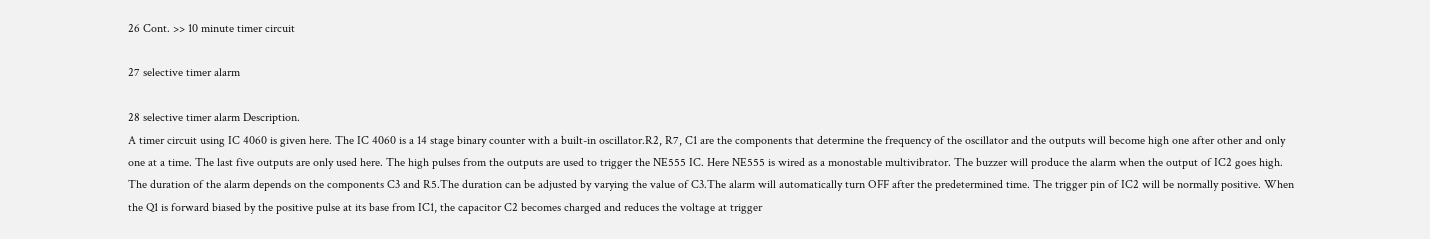26 Cont. >> 10 minute timer circuit

27 selective timer alarm

28 selective timer alarm Description.
A timer circuit using IC 4060 is given here. The IC 4060 is a 14 stage binary counter with a built-in oscillator.R2, R7, C1 are the components that determine the frequency of the oscillator and the outputs will become high one after other and only one at a time. The last five outputs are only used here. The high pulses from the outputs are used to trigger the NE555 IC. Here NE555 is wired as a monostable multivibrator. The buzzer will produce the alarm when the output of IC2 goes high. The duration of the alarm depends on the components C3 and R5.The duration can be adjusted by varying the value of C3.The alarm will automatically turn OFF after the predetermined time. The trigger pin of IC2 will be normally positive. When the Q1 is forward biased by the positive pulse at its base from IC1, the capacitor C2 becomes charged and reduces the voltage at trigger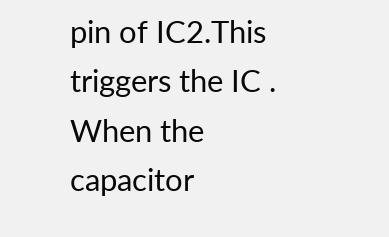pin of IC2.This triggers the IC . When the capacitor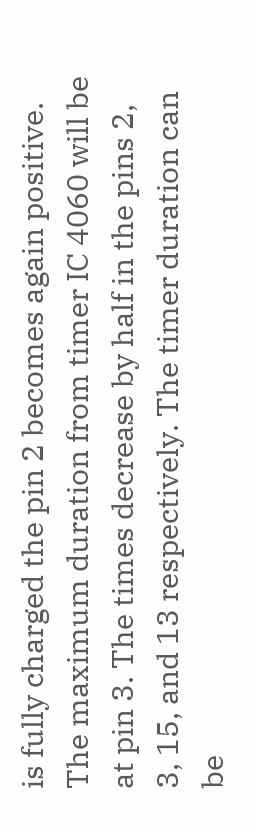is fully charged the pin 2 becomes again positive. The maximum duration from timer IC 4060 will be at pin 3. The times decrease by half in the pins 2, 3, 15, and 13 respectively. The timer duration can be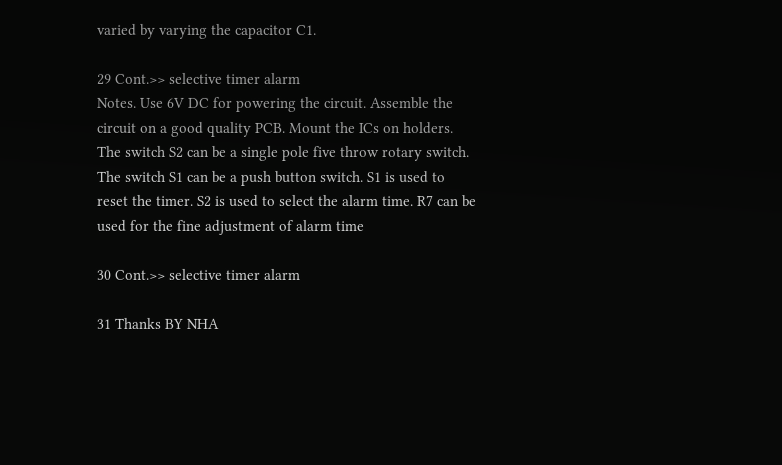varied by varying the capacitor C1.

29 Cont.>> selective timer alarm
Notes. Use 6V DC for powering the circuit. Assemble the circuit on a good quality PCB. Mount the ICs on holders. The switch S2 can be a single pole five throw rotary switch. The switch S1 can be a push button switch. S1 is used to reset the timer. S2 is used to select the alarm time. R7 can be used for the fine adjustment of alarm time

30 Cont.>> selective timer alarm

31 Thanks BY NHA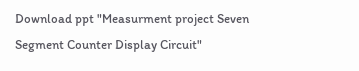Download ppt "Measurment project Seven Segment Counter Display Circuit"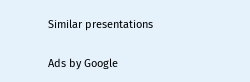Similar presentations

Ads by Google